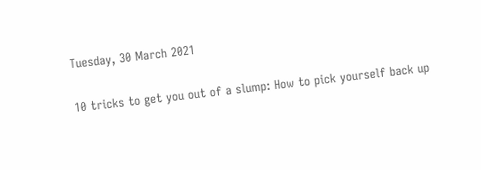Tuesday, 30 March 2021

10 tricks to get you out of a slump: How to pick yourself back up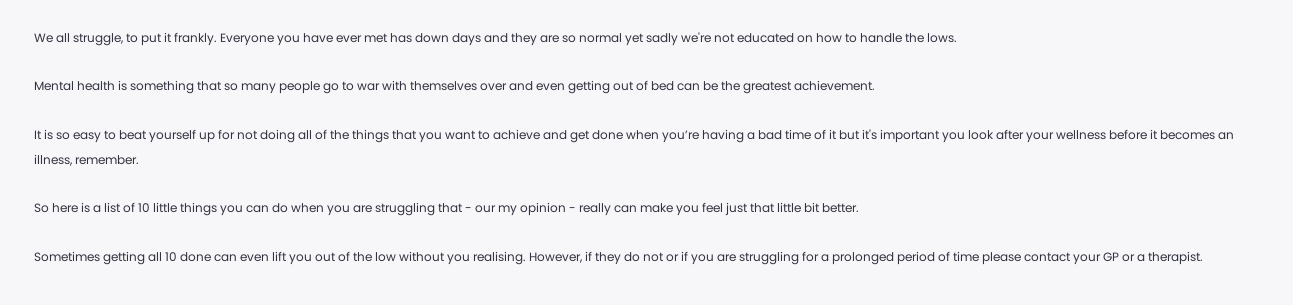We all struggle, to put it frankly. Everyone you have ever met has down days and they are so normal yet sadly we're not educated on how to handle the lows.

Mental health is something that so many people go to war with themselves over and even getting out of bed can be the greatest achievement.

It is so easy to beat yourself up for not doing all of the things that you want to achieve and get done when you’re having a bad time of it but it's important you look after your wellness before it becomes an illness, remember.

So here is a list of 10 little things you can do when you are struggling that - our my opinion - really can make you feel just that little bit better.

Sometimes getting all 10 done can even lift you out of the low without you realising. However, if they do not or if you are struggling for a prolonged period of time please contact your GP or a therapist.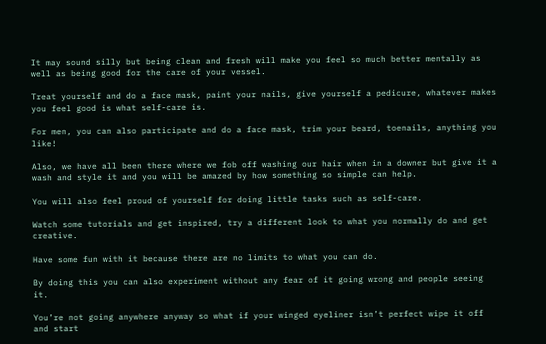It may sound silly but being clean and fresh will make you feel so much better mentally as well as being good for the care of your vessel.

Treat yourself and do a face mask, paint your nails, give yourself a pedicure, whatever makes you feel good is what self-care is.

For men, you can also participate and do a face mask, trim your beard, toenails, anything you like!

Also, we have all been there where we fob off washing our hair when in a downer but give it a wash and style it and you will be amazed by how something so simple can help.

You will also feel proud of yourself for doing little tasks such as self-care.

Watch some tutorials and get inspired, try a different look to what you normally do and get creative.

Have some fun with it because there are no limits to what you can do.

By doing this you can also experiment without any fear of it going wrong and people seeing it.

You’re not going anywhere anyway so what if your winged eyeliner isn’t perfect wipe it off and start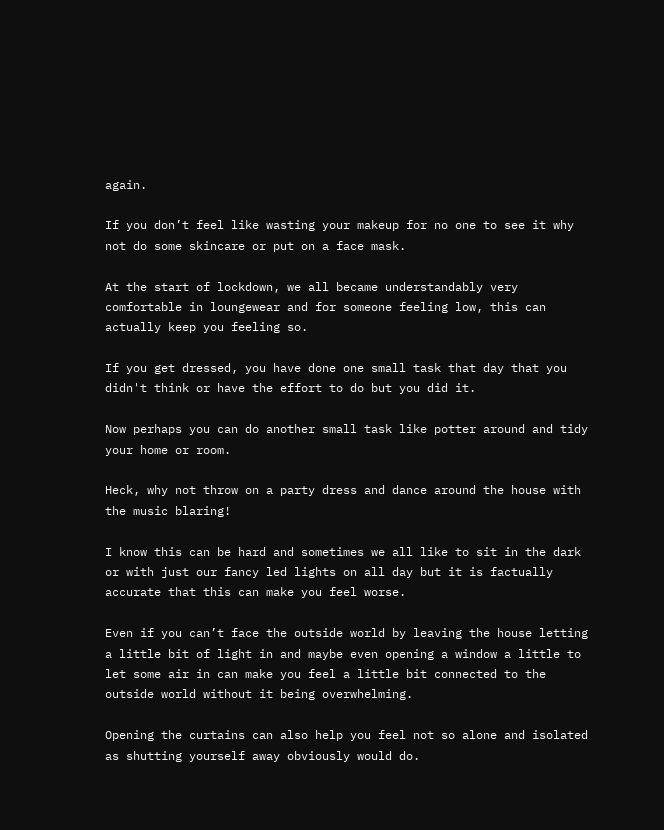again.

If you don’t feel like wasting your makeup for no one to see it why not do some skincare or put on a face mask.

At the start of lockdown, we all became understandably very comfortable in loungewear and for someone feeling low, this can actually keep you feeling so.

If you get dressed, you have done one small task that day that you didn't think or have the effort to do but you did it.

Now perhaps you can do another small task like potter around and tidy your home or room.

Heck, why not throw on a party dress and dance around the house with the music blaring!

I know this can be hard and sometimes we all like to sit in the dark or with just our fancy led lights on all day but it is factually accurate that this can make you feel worse.

Even if you can’t face the outside world by leaving the house letting a little bit of light in and maybe even opening a window a little to let some air in can make you feel a little bit connected to the outside world without it being overwhelming.

Opening the curtains can also help you feel not so alone and isolated as shutting yourself away obviously would do.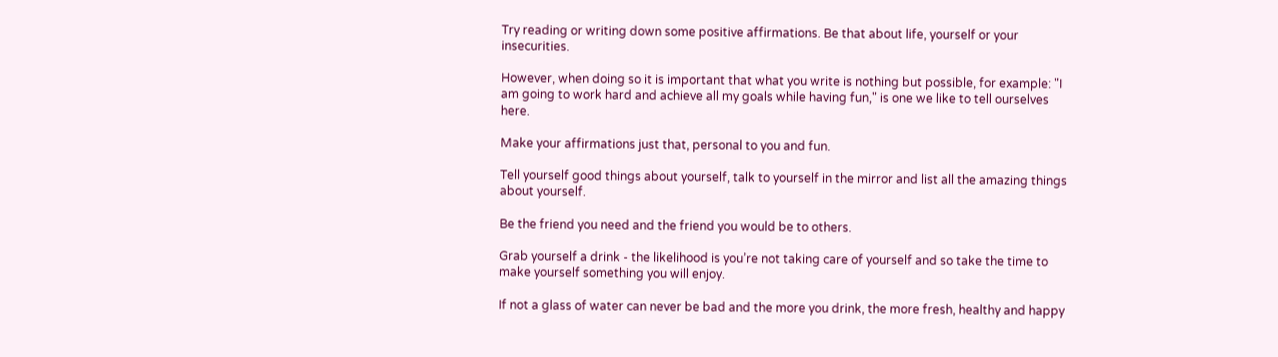Try reading or writing down some positive affirmations. Be that about life, yourself or your insecurities.

However, when doing so it is important that what you write is nothing but possible, for example: "I am going to work hard and achieve all my goals while having fun," is one we like to tell ourselves here.

Make your affirmations just that, personal to you and fun.

Tell yourself good things about yourself, talk to yourself in the mirror and list all the amazing things about yourself.

Be the friend you need and the friend you would be to others.

Grab yourself a drink - the likelihood is you’re not taking care of yourself and so take the time to make yourself something you will enjoy.

If not a glass of water can never be bad and the more you drink, the more fresh, healthy and happy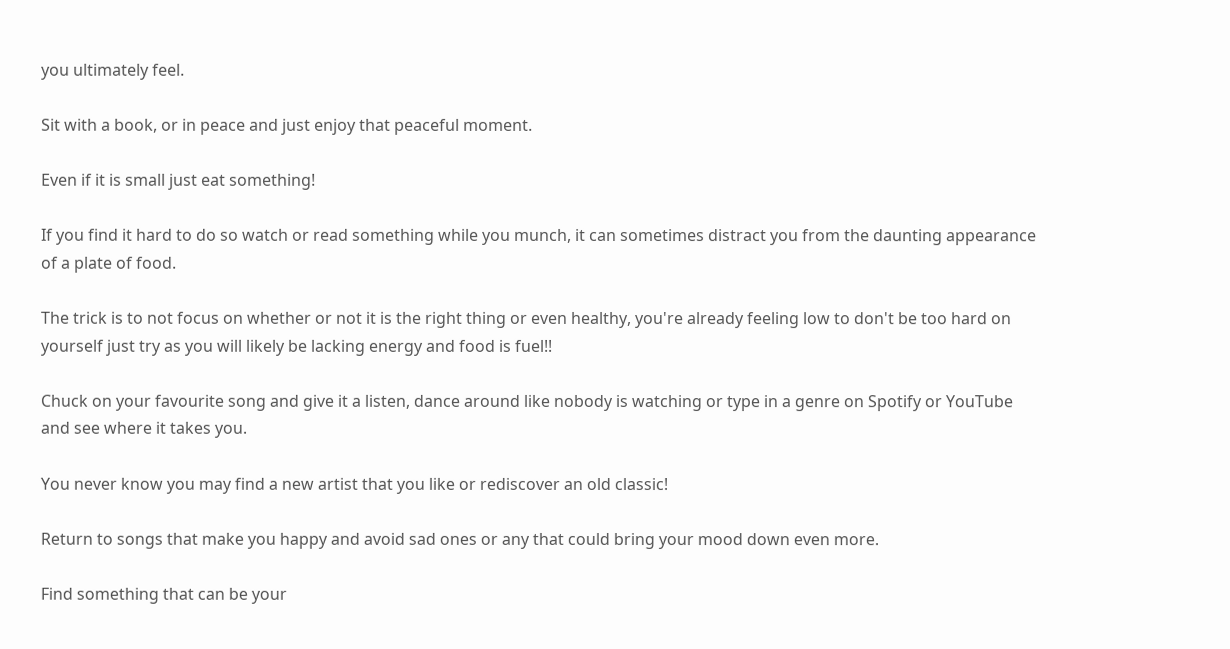you ultimately feel.

Sit with a book, or in peace and just enjoy that peaceful moment.

Even if it is small just eat something!

If you find it hard to do so watch or read something while you munch, it can sometimes distract you from the daunting appearance of a plate of food.

The trick is to not focus on whether or not it is the right thing or even healthy, you're already feeling low to don't be too hard on yourself just try as you will likely be lacking energy and food is fuel!!

Chuck on your favourite song and give it a listen, dance around like nobody is watching or type in a genre on Spotify or YouTube and see where it takes you.

You never know you may find a new artist that you like or rediscover an old classic!

Return to songs that make you happy and avoid sad ones or any that could bring your mood down even more.

Find something that can be your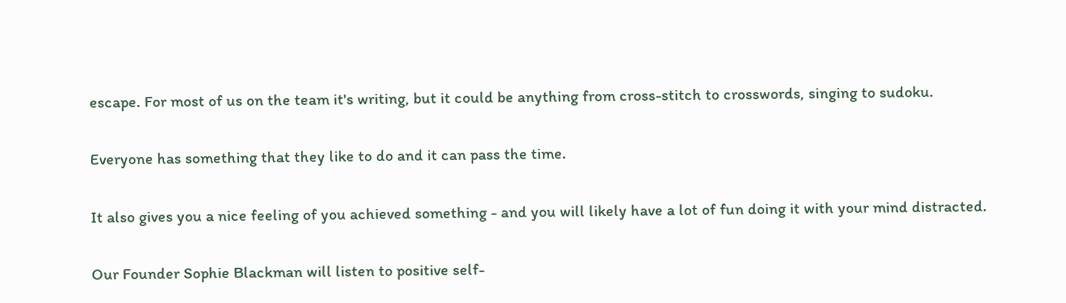escape. For most of us on the team it's writing, but it could be anything from cross-stitch to crosswords, singing to sudoku.

Everyone has something that they like to do and it can pass the time.

It also gives you a nice feeling of you achieved something - and you will likely have a lot of fun doing it with your mind distracted.

Our Founder Sophie Blackman will listen to positive self-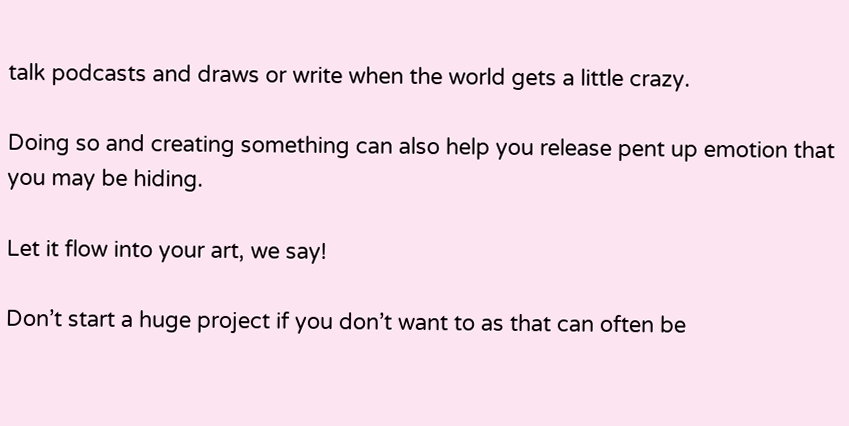talk podcasts and draws or write when the world gets a little crazy.

Doing so and creating something can also help you release pent up emotion that you may be hiding.

Let it flow into your art, we say!

Don’t start a huge project if you don’t want to as that can often be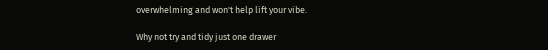overwhelming and won't help lift your vibe.

Why not try and tidy just one drawer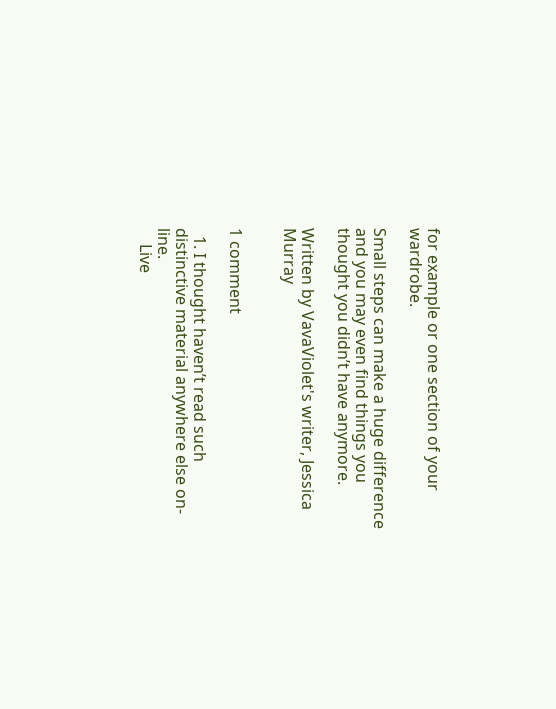for example or one section of your wardrobe.

Small steps can make a huge difference and you may even find things you thought you didn’t have anymore.

Written by VavaViolet's writer, Jessica Murray


1 comment

  1. I thought haven’t read such distinctive material anywhere else on-line.
    Live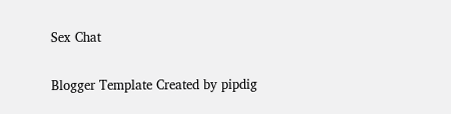Sex Chat


Blogger Template Created by pipdig